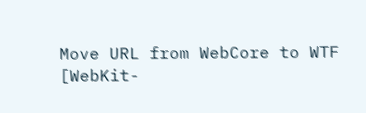Move URL from WebCore to WTF
[WebKit-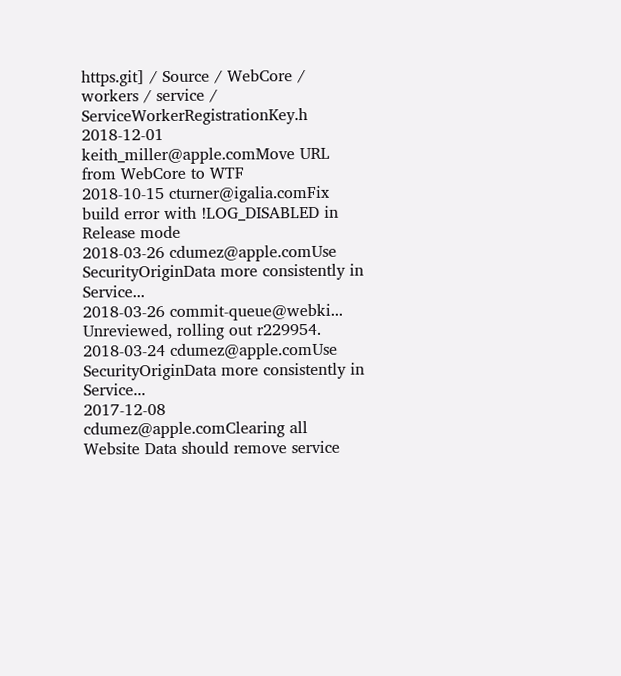https.git] / Source / WebCore / workers / service / ServiceWorkerRegistrationKey.h
2018-12-01 keith_miller@apple.comMove URL from WebCore to WTF
2018-10-15 cturner@igalia.comFix build error with !LOG_DISABLED in Release mode
2018-03-26 cdumez@apple.comUse SecurityOriginData more consistently in Service...
2018-03-26 commit-queue@webki... Unreviewed, rolling out r229954.
2018-03-24 cdumez@apple.comUse SecurityOriginData more consistently in Service...
2017-12-08 cdumez@apple.comClearing all Website Data should remove service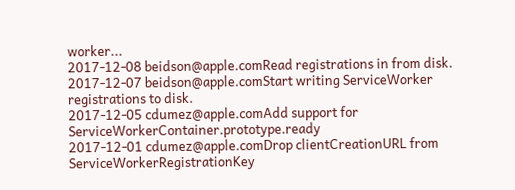worker...
2017-12-08 beidson@apple.comRead registrations in from disk.
2017-12-07 beidson@apple.comStart writing ServiceWorker registrations to disk.
2017-12-05 cdumez@apple.comAdd support for ServiceWorkerContainer.prototype.ready
2017-12-01 cdumez@apple.comDrop clientCreationURL from ServiceWorkerRegistrationKey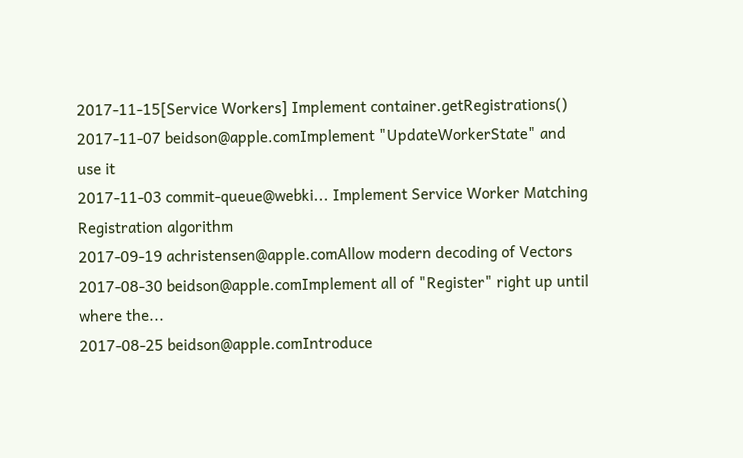2017-11-15[Service Workers] Implement container.getRegistrations()
2017-11-07 beidson@apple.comImplement "UpdateWorkerState" and use it
2017-11-03 commit-queue@webki... Implement Service Worker Matching Registration algorithm
2017-09-19 achristensen@apple.comAllow modern decoding of Vectors
2017-08-30 beidson@apple.comImplement all of "Register" right up until where the...
2017-08-25 beidson@apple.comIntroduce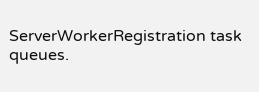ServerWorkerRegistration task queues.